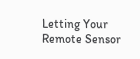Letting Your Remote Sensor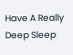Have A Really Deep Sleep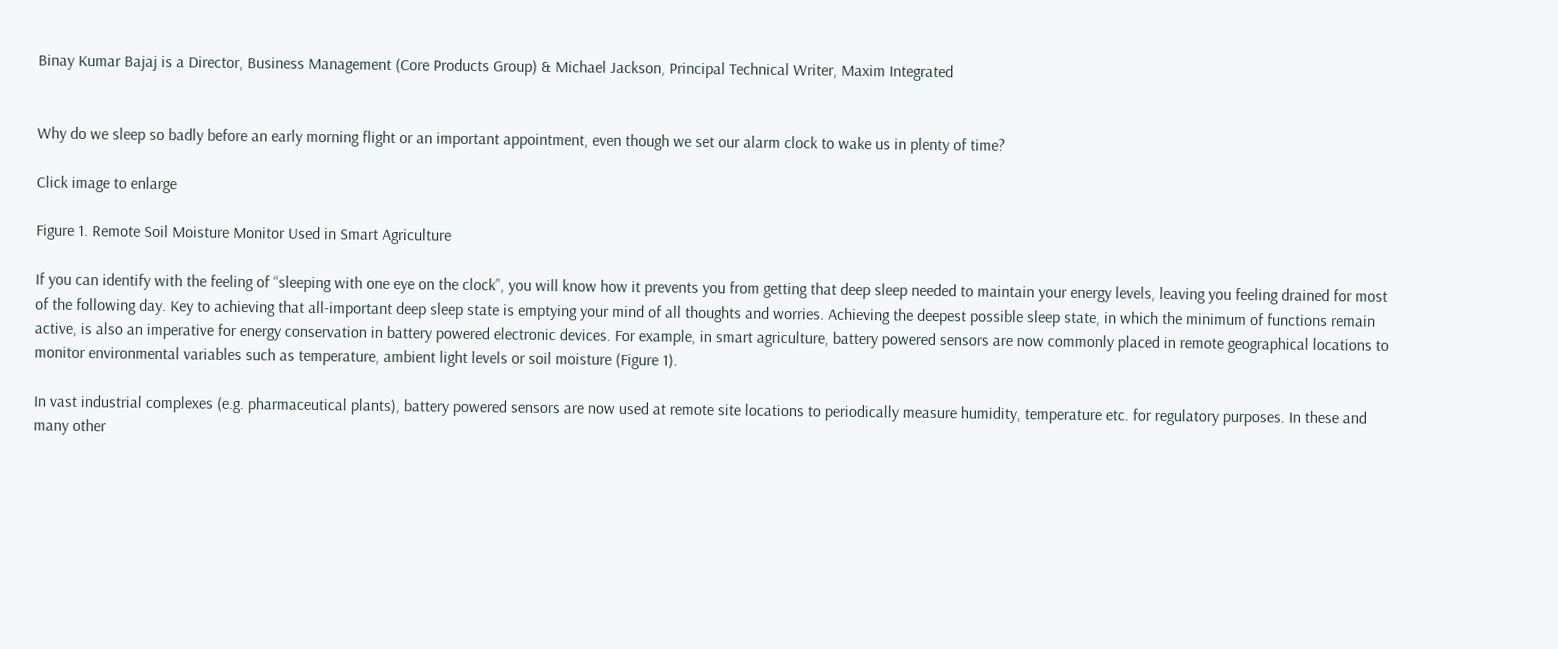Binay Kumar Bajaj is a Director, Business Management (Core Products Group) & Michael Jackson, Principal Technical Writer, Maxim Integrated


Why do we sleep so badly before an early morning flight or an important appointment, even though we set our alarm clock to wake us in plenty of time?

Click image to enlarge

Figure 1. Remote Soil Moisture Monitor Used in Smart Agriculture

If you can identify with the feeling of “sleeping with one eye on the clock”, you will know how it prevents you from getting that deep sleep needed to maintain your energy levels, leaving you feeling drained for most of the following day. Key to achieving that all-important deep sleep state is emptying your mind of all thoughts and worries. Achieving the deepest possible sleep state, in which the minimum of functions remain active, is also an imperative for energy conservation in battery powered electronic devices. For example, in smart agriculture, battery powered sensors are now commonly placed in remote geographical locations to monitor environmental variables such as temperature, ambient light levels or soil moisture (Figure 1).

In vast industrial complexes (e.g. pharmaceutical plants), battery powered sensors are now used at remote site locations to periodically measure humidity, temperature etc. for regulatory purposes. In these and many other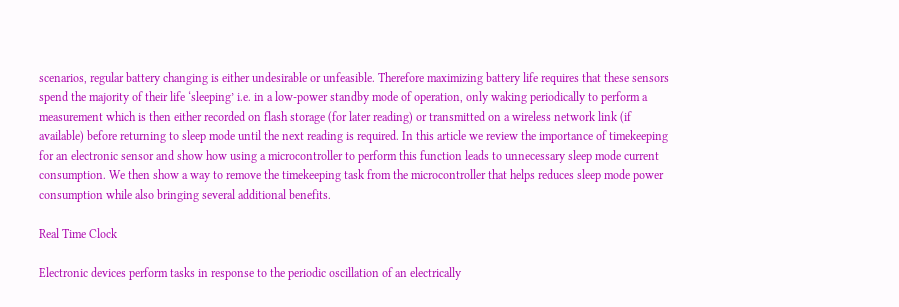scenarios, regular battery changing is either undesirable or unfeasible. Therefore maximizing battery life requires that these sensors spend the majority of their life ‘sleeping’ i.e. in a low-power standby mode of operation, only waking periodically to perform a measurement which is then either recorded on flash storage (for later reading) or transmitted on a wireless network link (if available) before returning to sleep mode until the next reading is required. In this article we review the importance of timekeeping for an electronic sensor and show how using a microcontroller to perform this function leads to unnecessary sleep mode current consumption. We then show a way to remove the timekeeping task from the microcontroller that helps reduces sleep mode power consumption while also bringing several additional benefits.

Real Time Clock

Electronic devices perform tasks in response to the periodic oscillation of an electrically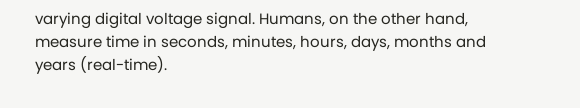varying digital voltage signal. Humans, on the other hand, measure time in seconds, minutes, hours, days, months and years (real-time).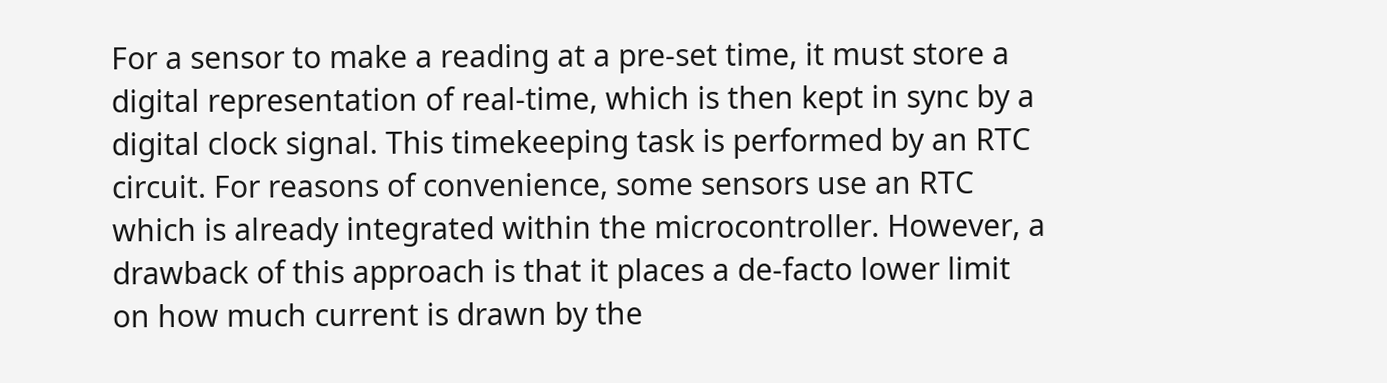For a sensor to make a reading at a pre-set time, it must store a digital representation of real-time, which is then kept in sync by a digital clock signal. This timekeeping task is performed by an RTC circuit. For reasons of convenience, some sensors use an RTC which is already integrated within the microcontroller. However, a drawback of this approach is that it places a de-facto lower limit on how much current is drawn by the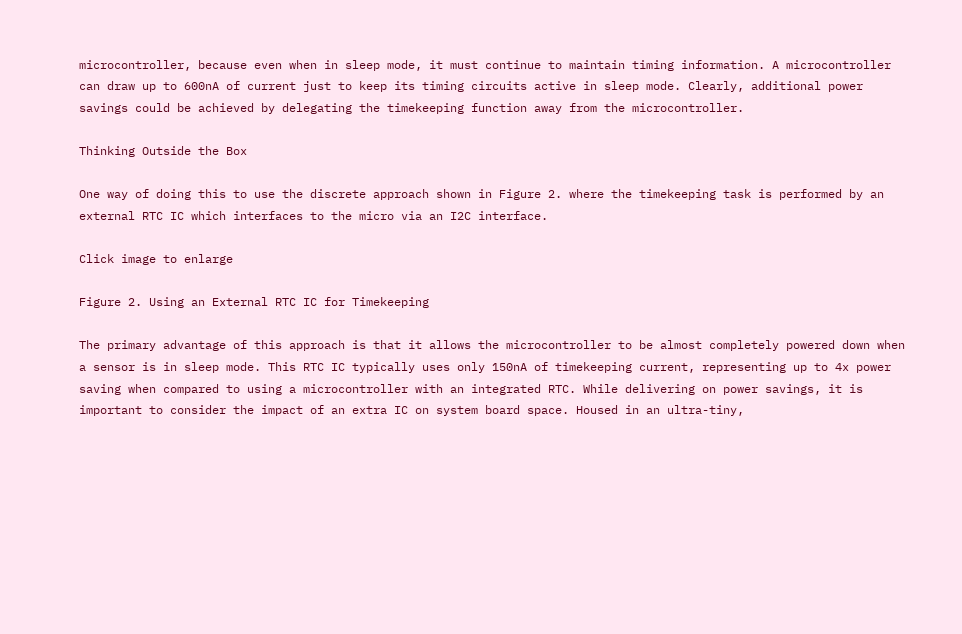microcontroller, because even when in sleep mode, it must continue to maintain timing information. A microcontroller can draw up to 600nA of current just to keep its timing circuits active in sleep mode. Clearly, additional power savings could be achieved by delegating the timekeeping function away from the microcontroller.

Thinking Outside the Box

One way of doing this to use the discrete approach shown in Figure 2. where the timekeeping task is performed by an external RTC IC which interfaces to the micro via an I2C interface.

Click image to enlarge

Figure 2. Using an External RTC IC for Timekeeping

The primary advantage of this approach is that it allows the microcontroller to be almost completely powered down when a sensor is in sleep mode. This RTC IC typically uses only 150nA of timekeeping current, representing up to 4x power saving when compared to using a microcontroller with an integrated RTC. While delivering on power savings, it is important to consider the impact of an extra IC on system board space. Housed in an ultra-tiny,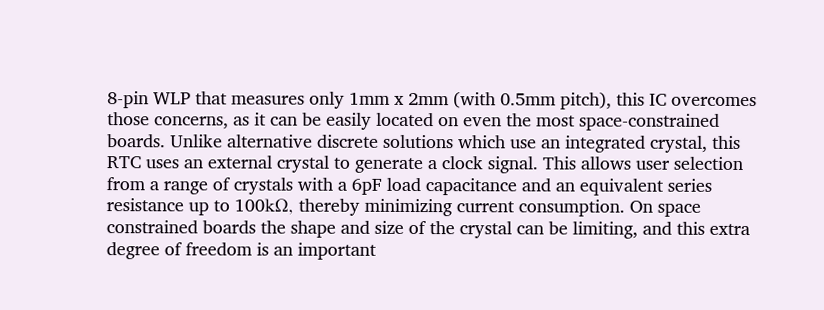8-pin WLP that measures only 1mm x 2mm (with 0.5mm pitch), this IC overcomes those concerns, as it can be easily located on even the most space-constrained boards. Unlike alternative discrete solutions which use an integrated crystal, this RTC uses an external crystal to generate a clock signal. This allows user selection from a range of crystals with a 6pF load capacitance and an equivalent series resistance up to 100kΩ, thereby minimizing current consumption. On space constrained boards the shape and size of the crystal can be limiting, and this extra degree of freedom is an important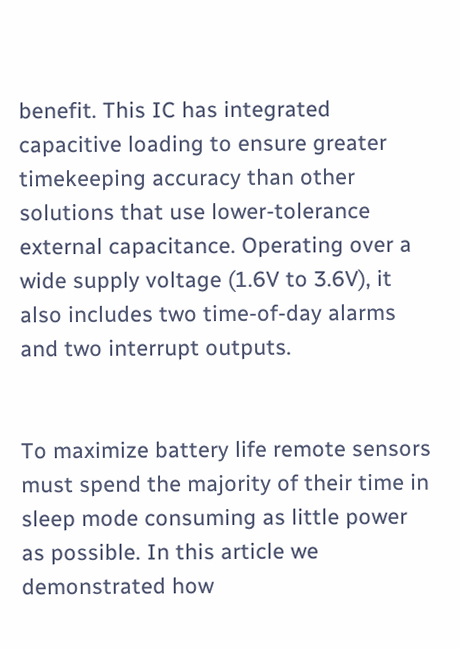benefit. This IC has integrated capacitive loading to ensure greater timekeeping accuracy than other solutions that use lower-tolerance external capacitance. Operating over a wide supply voltage (1.6V to 3.6V), it also includes two time-of-day alarms and two interrupt outputs.


To maximize battery life remote sensors must spend the majority of their time in sleep mode consuming as little power as possible. In this article we demonstrated how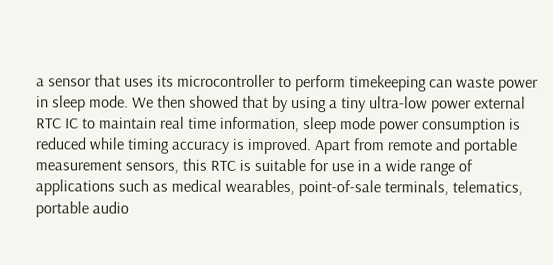a sensor that uses its microcontroller to perform timekeeping can waste power in sleep mode. We then showed that by using a tiny ultra-low power external RTC IC to maintain real time information, sleep mode power consumption is reduced while timing accuracy is improved. Apart from remote and portable measurement sensors, this RTC is suitable for use in a wide range of applications such as medical wearables, point-of-sale terminals, telematics, portable audio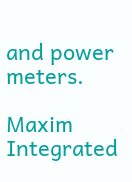and power meters.

Maxim Integrated